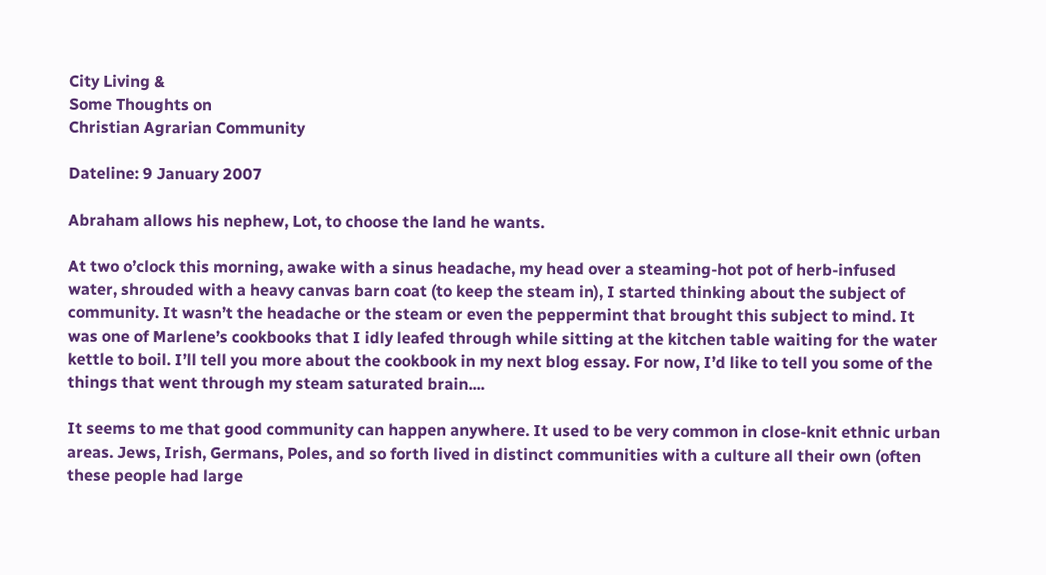City Living &
Some Thoughts on
Christian Agrarian Community

Dateline: 9 January 2007

Abraham allows his nephew, Lot, to choose the land he wants.

At two o’clock this morning, awake with a sinus headache, my head over a steaming-hot pot of herb-infused water, shrouded with a heavy canvas barn coat (to keep the steam in), I started thinking about the subject of community. It wasn’t the headache or the steam or even the peppermint that brought this subject to mind. It was one of Marlene’s cookbooks that I idly leafed through while sitting at the kitchen table waiting for the water kettle to boil. I’ll tell you more about the cookbook in my next blog essay. For now, I’d like to tell you some of the things that went through my steam saturated brain....

It seems to me that good community can happen anywhere. It used to be very common in close-knit ethnic urban areas. Jews, Irish, Germans, Poles, and so forth lived in distinct communities with a culture all their own (often these people had large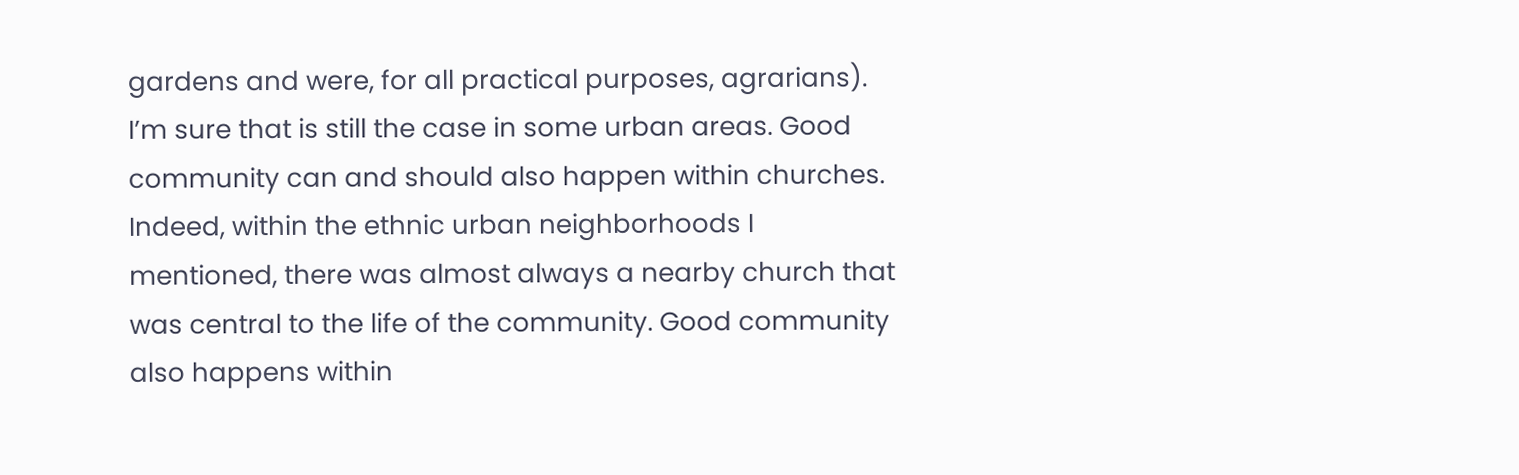gardens and were, for all practical purposes, agrarians). I’m sure that is still the case in some urban areas. Good community can and should also happen within churches. Indeed, within the ethnic urban neighborhoods I mentioned, there was almost always a nearby church that was central to the life of the community. Good community also happens within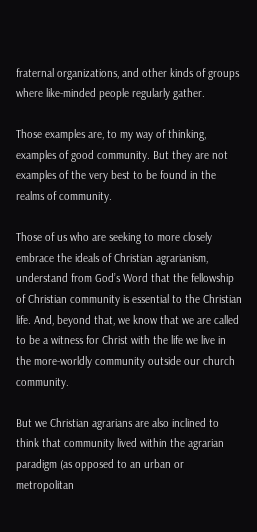fraternal organizations, and other kinds of groups where like-minded people regularly gather.

Those examples are, to my way of thinking, examples of good community. But they are not examples of the very best to be found in the realms of community.

Those of us who are seeking to more closely embrace the ideals of Christian agrarianism, understand from God’s Word that the fellowship of Christian community is essential to the Christian life. And, beyond that, we know that we are called to be a witness for Christ with the life we live in the more-worldly community outside our church community.

But we Christian agrarians are also inclined to think that community lived within the agrarian paradigm (as opposed to an urban or metropolitan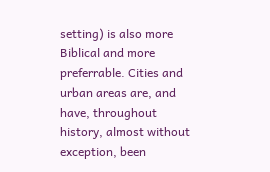setting) is also more Biblical and more preferrable. Cities and urban areas are, and have, throughout history, almost without exception, been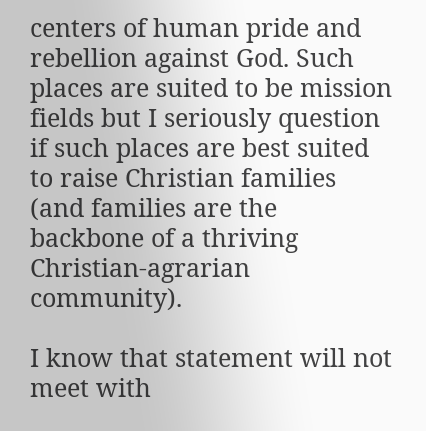centers of human pride and rebellion against God. Such places are suited to be mission fields but I seriously question if such places are best suited to raise Christian families (and families are the backbone of a thriving Christian-agrarian community).

I know that statement will not meet with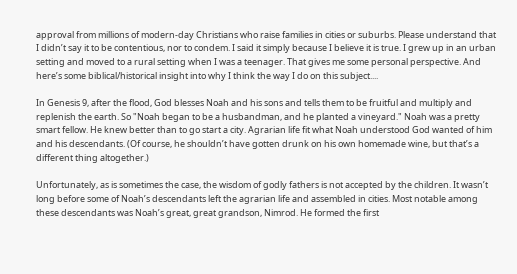approval from millions of modern-day Christians who raise families in cities or suburbs. Please understand that I didn’t say it to be contentious, nor to condem. I said it simply because I believe it is true. I grew up in an urban setting and moved to a rural setting when I was a teenager. That gives me some personal perspective. And here’s some biblical/historical insight into why I think the way I do on this subject....

In Genesis 9, after the flood, God blesses Noah and his sons and tells them to be fruitful and multiply and replenish the earth. So "Noah began to be a husbandman, and he planted a vineyard." Noah was a pretty smart fellow. He knew better than to go start a city. Agrarian life fit what Noah understood God wanted of him and his descendants. (Of course, he shouldn’t have gotten drunk on his own homemade wine, but that’s a different thing altogether.)

Unfortunately, as is sometimes the case, the wisdom of godly fathers is not accepted by the children. It wasn’t long before some of Noah’s descendants left the agrarian life and assembled in cities. Most notable among these descendants was Noah’s great, great grandson, Nimrod. He formed the first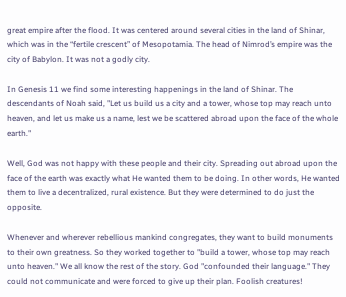great empire after the flood. It was centered around several cities in the land of Shinar, which was in the “fertile crescent” of Mesopotamia. The head of Nimrod’s empire was the city of Babylon. It was not a godly city.

In Genesis 11 we find some interesting happenings in the land of Shinar. The descendants of Noah said, "Let us build us a city and a tower, whose top may reach unto heaven, and let us make us a name, lest we be scattered abroad upon the face of the whole earth."

Well, God was not happy with these people and their city. Spreading out abroad upon the face of the earth was exactly what He wanted them to be doing. In other words, He wanted them to live a decentralized, rural existence. But they were determined to do just the opposite.

Whenever and wherever rebellious mankind congregates, they want to build monuments to their own greatness. So they worked together to "build a tower, whose top may reach unto heaven." We all know the rest of the story. God "confounded their language." They could not communicate and were forced to give up their plan. Foolish creatures!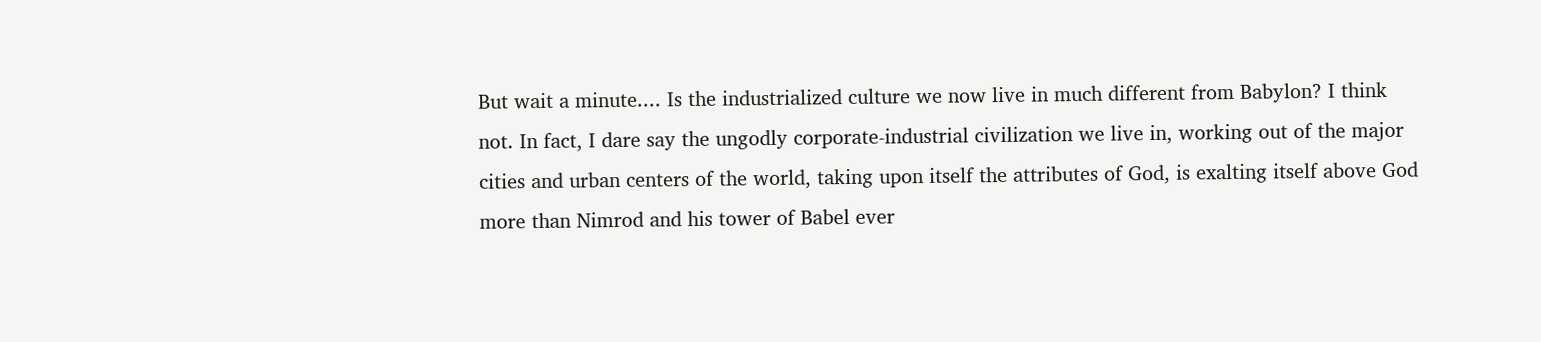But wait a minute.... Is the industrialized culture we now live in much different from Babylon? I think not. In fact, I dare say the ungodly corporate-industrial civilization we live in, working out of the major cities and urban centers of the world, taking upon itself the attributes of God, is exalting itself above God more than Nimrod and his tower of Babel ever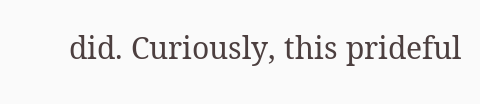did. Curiously, this prideful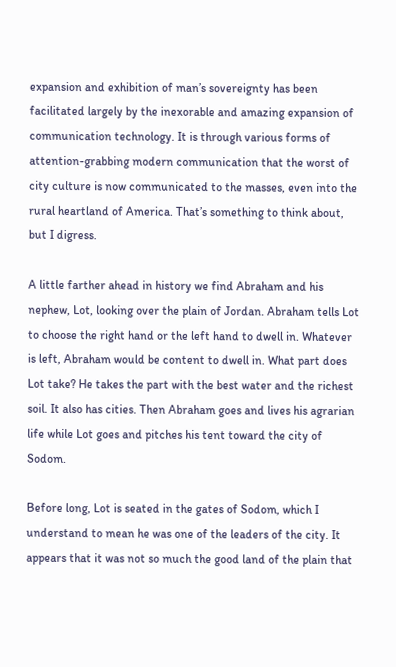expansion and exhibition of man’s sovereignty has been facilitated largely by the inexorable and amazing expansion of communication technology. It is through various forms of attention-grabbing modern communication that the worst of city culture is now communicated to the masses, even into the rural heartland of America. That’s something to think about, but I digress.

A little farther ahead in history we find Abraham and his nephew, Lot, looking over the plain of Jordan. Abraham tells Lot to choose the right hand or the left hand to dwell in. Whatever is left, Abraham would be content to dwell in. What part does Lot take? He takes the part with the best water and the richest soil. It also has cities. Then Abraham goes and lives his agrarian life while Lot goes and pitches his tent toward the city of Sodom.

Before long, Lot is seated in the gates of Sodom, which I understand to mean he was one of the leaders of the city. It appears that it was not so much the good land of the plain that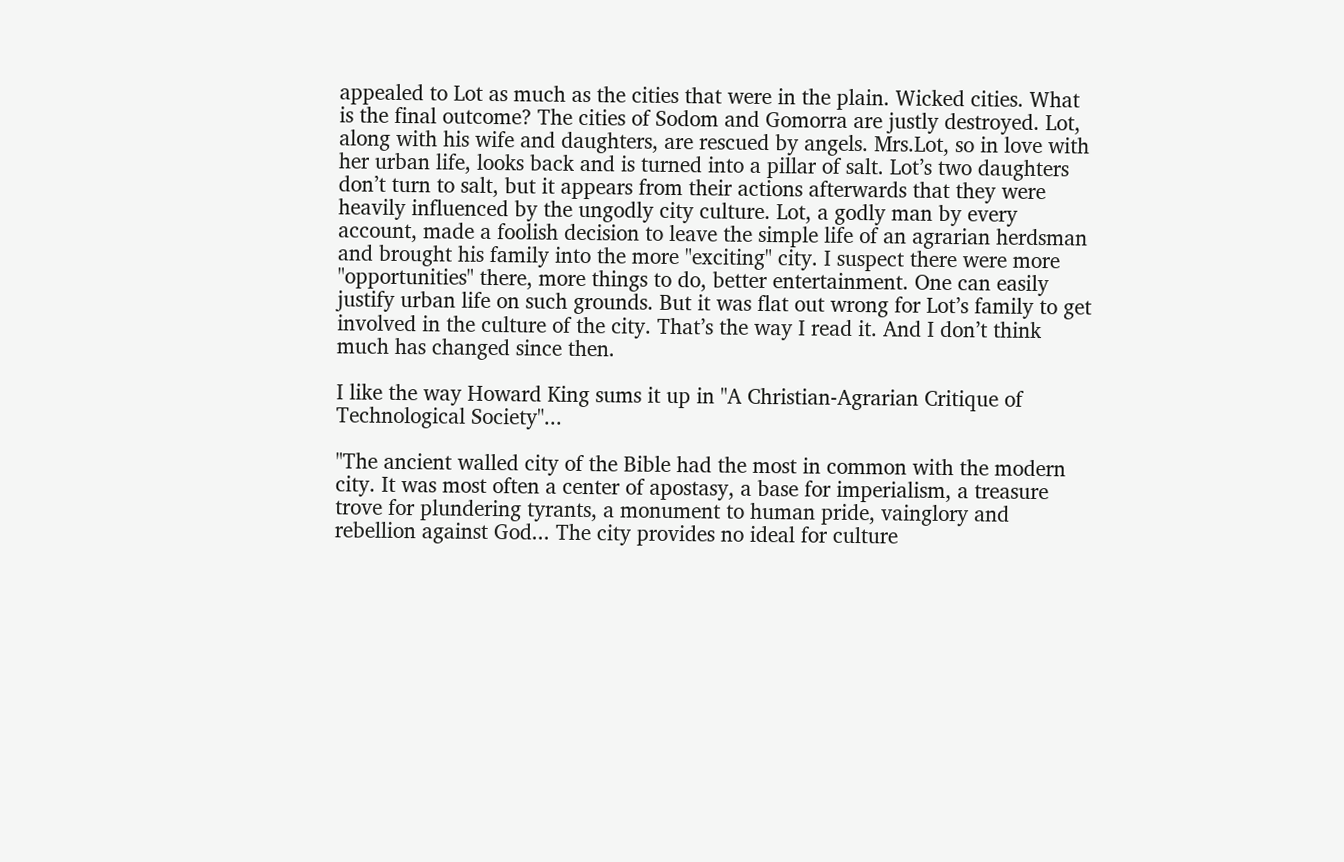appealed to Lot as much as the cities that were in the plain. Wicked cities. What is the final outcome? The cities of Sodom and Gomorra are justly destroyed. Lot, along with his wife and daughters, are rescued by angels. Mrs.Lot, so in love with her urban life, looks back and is turned into a pillar of salt. Lot’s two daughters don’t turn to salt, but it appears from their actions afterwards that they were heavily influenced by the ungodly city culture. Lot, a godly man by every account, made a foolish decision to leave the simple life of an agrarian herdsman and brought his family into the more "exciting" city. I suspect there were more "opportunities" there, more things to do, better entertainment. One can easily justify urban life on such grounds. But it was flat out wrong for Lot’s family to get involved in the culture of the city. That’s the way I read it. And I don’t think much has changed since then.

I like the way Howard King sums it up in "A Christian-Agrarian Critique of Technological Society"...

"The ancient walled city of the Bible had the most in common with the modern city. It was most often a center of apostasy, a base for imperialism, a treasure trove for plundering tyrants, a monument to human pride, vainglory and rebellion against God... The city provides no ideal for culture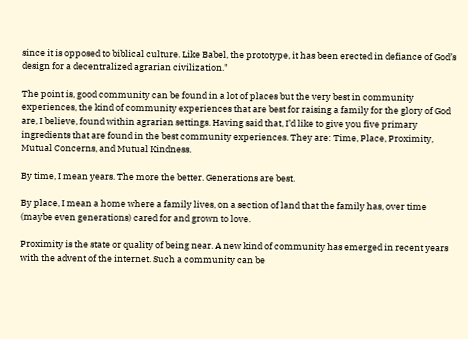since it is opposed to biblical culture. Like Babel, the prototype, it has been erected in defiance of God’s design for a decentralized agrarian civilization."

The point is, good community can be found in a lot of places but the very best in community experiences, the kind of community experiences that are best for raising a family for the glory of God are, I believe, found within agrarian settings. Having said that, I’d like to give you five primary ingredients that are found in the best community experiences. They are: Time, Place, Proximity, Mutual Concerns, and Mutual Kindness.

By time, I mean years. The more the better. Generations are best.

By place, I mean a home where a family lives, on a section of land that the family has, over time (maybe even generations) cared for and grown to love.

Proximity is the state or quality of being near. A new kind of community has emerged in recent years with the advent of the internet. Such a community can be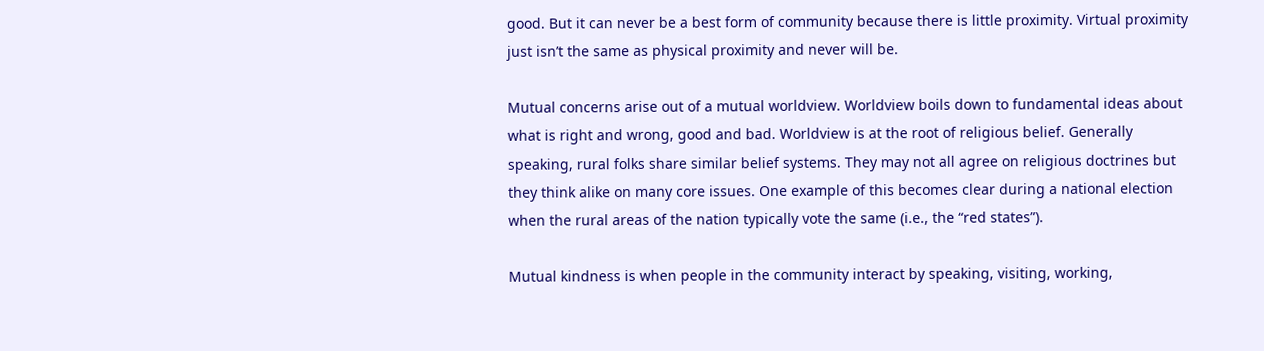good. But it can never be a best form of community because there is little proximity. Virtual proximity just isn’t the same as physical proximity and never will be.

Mutual concerns arise out of a mutual worldview. Worldview boils down to fundamental ideas about what is right and wrong, good and bad. Worldview is at the root of religious belief. Generally speaking, rural folks share similar belief systems. They may not all agree on religious doctrines but they think alike on many core issues. One example of this becomes clear during a national election when the rural areas of the nation typically vote the same (i.e., the “red states”).

Mutual kindness is when people in the community interact by speaking, visiting, working,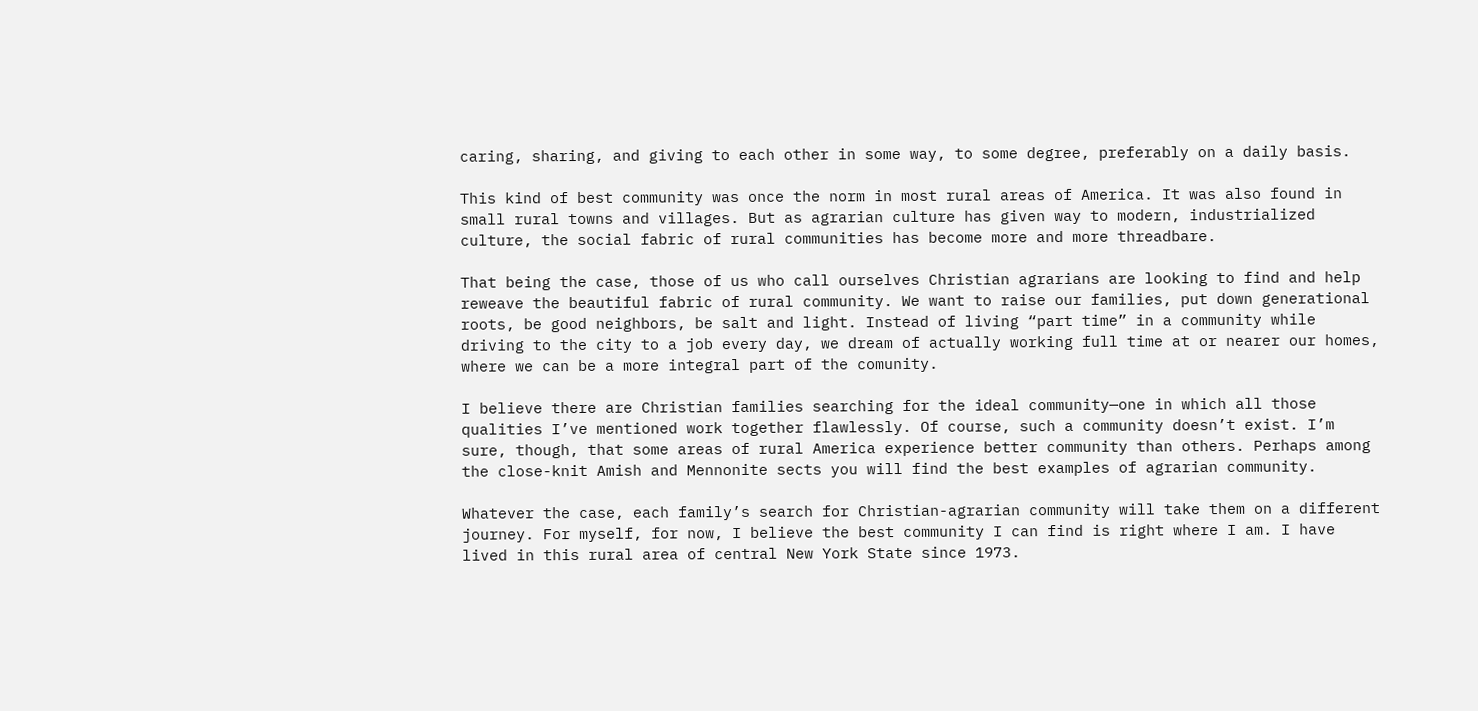caring, sharing, and giving to each other in some way, to some degree, preferably on a daily basis.

This kind of best community was once the norm in most rural areas of America. It was also found in small rural towns and villages. But as agrarian culture has given way to modern, industrialized culture, the social fabric of rural communities has become more and more threadbare.

That being the case, those of us who call ourselves Christian agrarians are looking to find and help reweave the beautiful fabric of rural community. We want to raise our families, put down generational roots, be good neighbors, be salt and light. Instead of living “part time” in a community while driving to the city to a job every day, we dream of actually working full time at or nearer our homes, where we can be a more integral part of the comunity.

I believe there are Christian families searching for the ideal community—one in which all those qualities I’ve mentioned work together flawlessly. Of course, such a community doesn’t exist. I’m sure, though, that some areas of rural America experience better community than others. Perhaps among the close-knit Amish and Mennonite sects you will find the best examples of agrarian community.

Whatever the case, each family’s search for Christian-agrarian community will take them on a different journey. For myself, for now, I believe the best community I can find is right where I am. I have lived in this rural area of central New York State since 1973.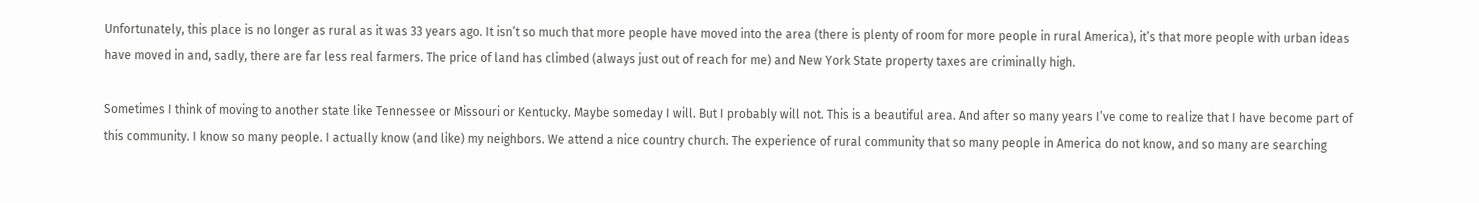Unfortunately, this place is no longer as rural as it was 33 years ago. It isn’t so much that more people have moved into the area (there is plenty of room for more people in rural America), it’s that more people with urban ideas have moved in and, sadly, there are far less real farmers. The price of land has climbed (always just out of reach for me) and New York State property taxes are criminally high.

Sometimes I think of moving to another state like Tennessee or Missouri or Kentucky. Maybe someday I will. But I probably will not. This is a beautiful area. And after so many years I’ve come to realize that I have become part of this community. I know so many people. I actually know (and like) my neighbors. We attend a nice country church. The experience of rural community that so many people in America do not know, and so many are searching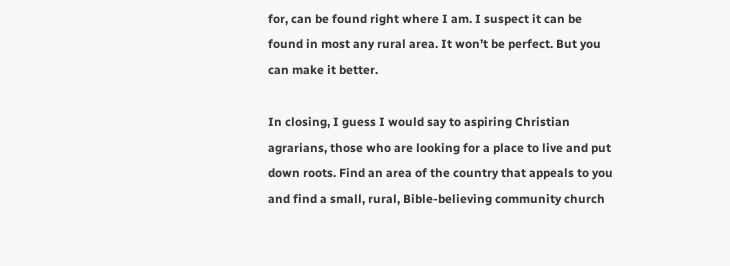for, can be found right where I am. I suspect it can be found in most any rural area. It won’t be perfect. But you can make it better.

In closing, I guess I would say to aspiring Christian agrarians, those who are looking for a place to live and put down roots. Find an area of the country that appeals to you and find a small, rural, Bible-believing community church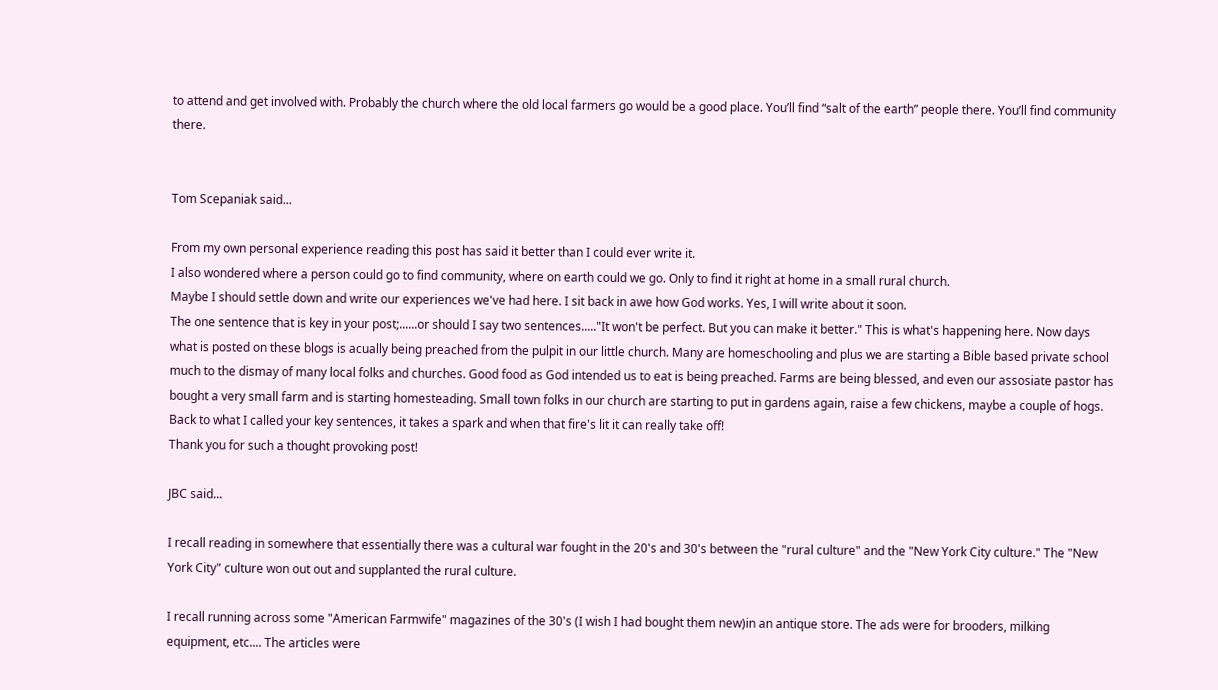to attend and get involved with. Probably the church where the old local farmers go would be a good place. You’ll find “salt of the earth” people there. You’ll find community there.


Tom Scepaniak said...

From my own personal experience reading this post has said it better than I could ever write it.
I also wondered where a person could go to find community, where on earth could we go. Only to find it right at home in a small rural church.
Maybe I should settle down and write our experiences we've had here. I sit back in awe how God works. Yes, I will write about it soon.
The one sentence that is key in your post;......or should I say two sentences....."It won't be perfect. But you can make it better." This is what's happening here. Now days what is posted on these blogs is acually being preached from the pulpit in our little church. Many are homeschooling and plus we are starting a Bible based private school much to the dismay of many local folks and churches. Good food as God intended us to eat is being preached. Farms are being blessed, and even our assosiate pastor has bought a very small farm and is starting homesteading. Small town folks in our church are starting to put in gardens again, raise a few chickens, maybe a couple of hogs.
Back to what I called your key sentences, it takes a spark and when that fire's lit it can really take off!
Thank you for such a thought provoking post!

JBC said...

I recall reading in somewhere that essentially there was a cultural war fought in the 20's and 30's between the "rural culture" and the "New York City culture." The "New York City" culture won out out and supplanted the rural culture.

I recall running across some "American Farmwife" magazines of the 30's (I wish I had bought them new)in an antique store. The ads were for brooders, milking equipment, etc.... The articles were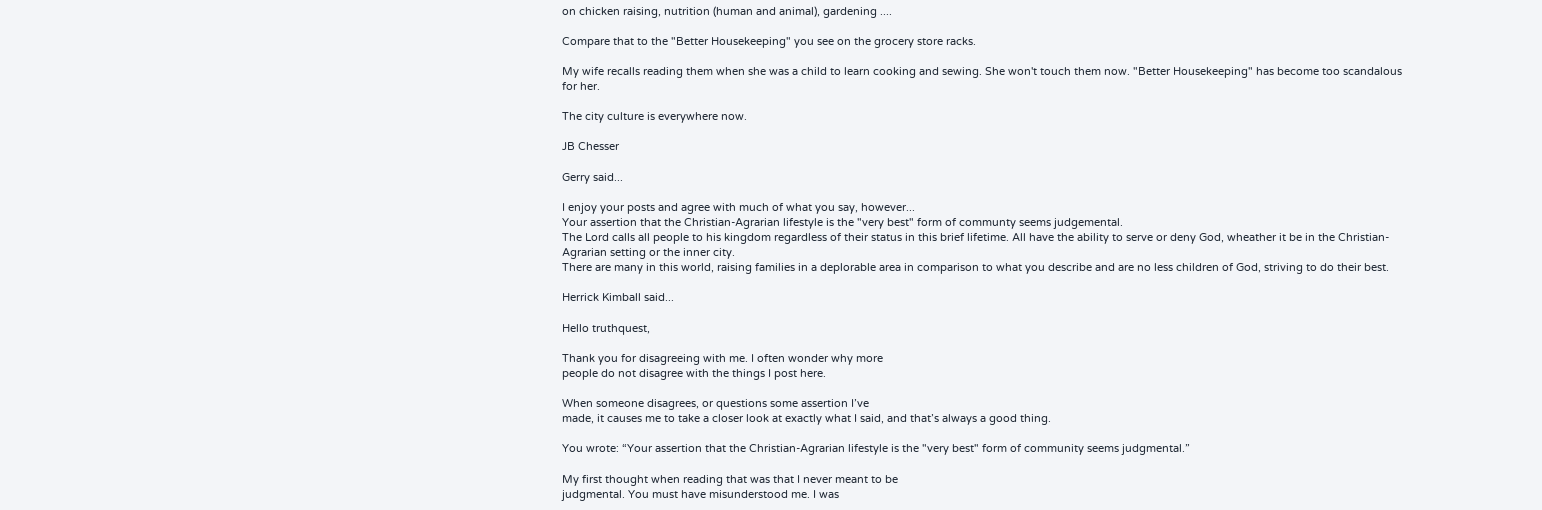on chicken raising, nutrition (human and animal), gardening ....

Compare that to the "Better Housekeeping" you see on the grocery store racks.

My wife recalls reading them when she was a child to learn cooking and sewing. She won't touch them now. "Better Housekeeping" has become too scandalous for her.

The city culture is everywhere now.

JB Chesser

Gerry said...

I enjoy your posts and agree with much of what you say, however...
Your assertion that the Christian-Agrarian lifestyle is the "very best" form of communty seems judgemental.
The Lord calls all people to his kingdom regardless of their status in this brief lifetime. All have the ability to serve or deny God, wheather it be in the Christian-Agrarian setting or the inner city.
There are many in this world, raising families in a deplorable area in comparison to what you describe and are no less children of God, striving to do their best.

Herrick Kimball said...

Hello truthquest,

Thank you for disagreeing with me. I often wonder why more
people do not disagree with the things I post here.

When someone disagrees, or questions some assertion I’ve
made, it causes me to take a closer look at exactly what I said, and that’s always a good thing.

You wrote: “Your assertion that the Christian-Agrarian lifestyle is the "very best" form of community seems judgmental.”

My first thought when reading that was that I never meant to be
judgmental. You must have misunderstood me. I was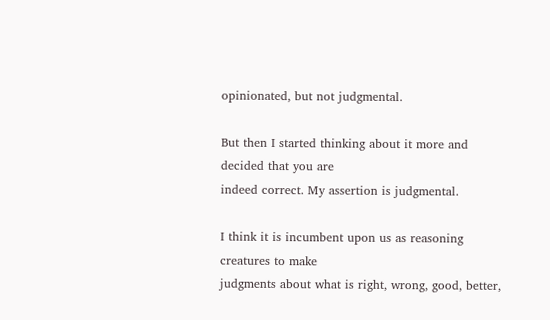opinionated, but not judgmental.

But then I started thinking about it more and decided that you are
indeed correct. My assertion is judgmental.

I think it is incumbent upon us as reasoning creatures to make
judgments about what is right, wrong, good, better,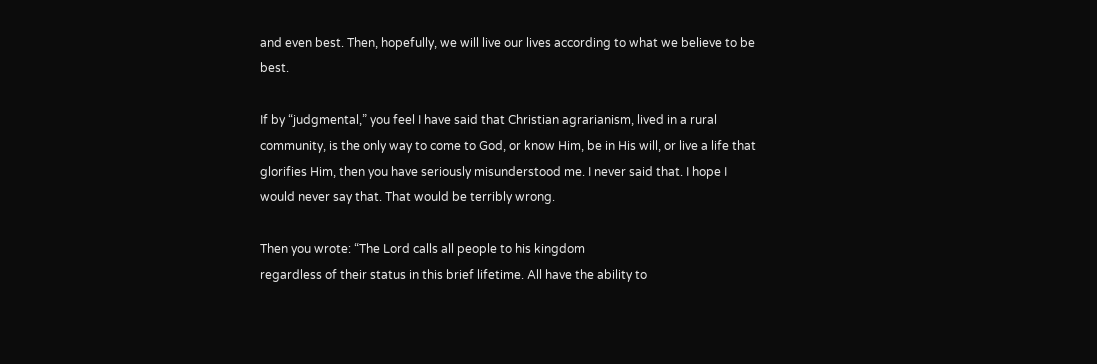and even best. Then, hopefully, we will live our lives according to what we believe to be best.

If by “judgmental,” you feel I have said that Christian agrarianism, lived in a rural community, is the only way to come to God, or know Him, be in His will, or live a life that glorifies Him, then you have seriously misunderstood me. I never said that. I hope I would never say that. That would be terribly wrong.

Then you wrote: “The Lord calls all people to his kingdom
regardless of their status in this brief lifetime. All have the ability to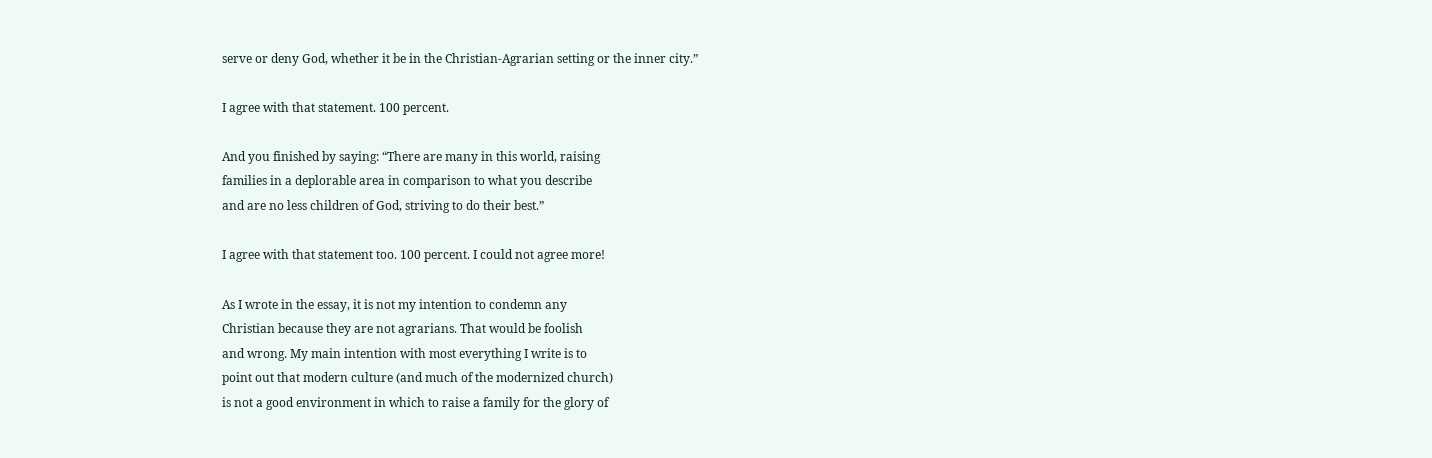serve or deny God, whether it be in the Christian-Agrarian setting or the inner city.”

I agree with that statement. 100 percent.

And you finished by saying: “There are many in this world, raising
families in a deplorable area in comparison to what you describe
and are no less children of God, striving to do their best.”

I agree with that statement too. 100 percent. I could not agree more!

As I wrote in the essay, it is not my intention to condemn any
Christian because they are not agrarians. That would be foolish
and wrong. My main intention with most everything I write is to
point out that modern culture (and much of the modernized church)
is not a good environment in which to raise a family for the glory of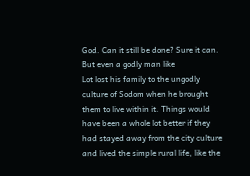God. Can it still be done? Sure it can. But even a godly man like
Lot lost his family to the ungodly culture of Sodom when he brought them to live within it. Things would have been a whole lot better if they had stayed away from the city culture and lived the simple rural life, like the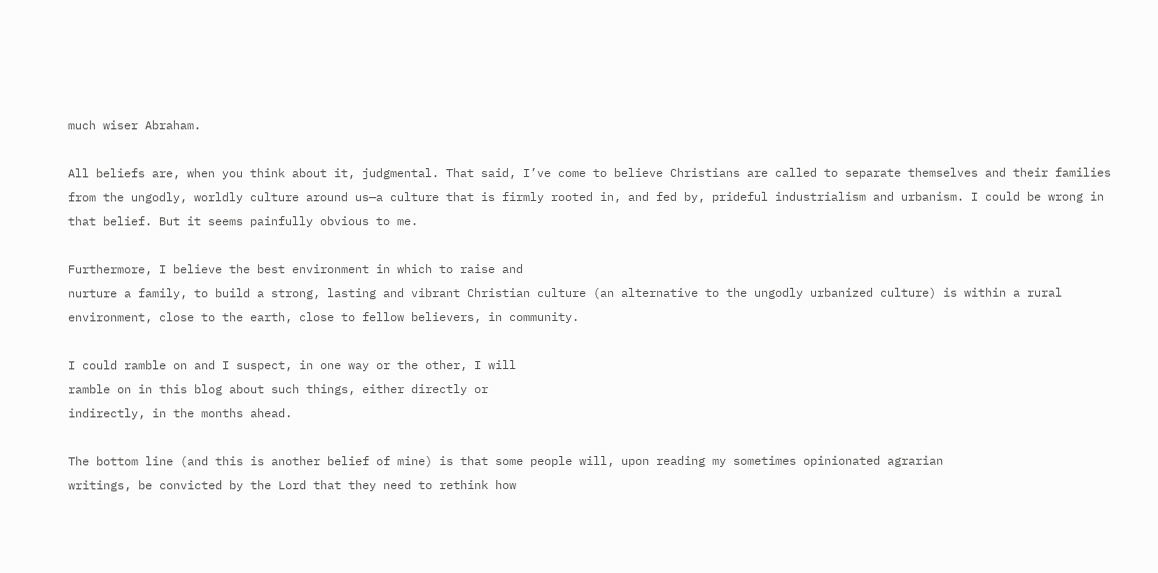much wiser Abraham.

All beliefs are, when you think about it, judgmental. That said, I’ve come to believe Christians are called to separate themselves and their families from the ungodly, worldly culture around us—a culture that is firmly rooted in, and fed by, prideful industrialism and urbanism. I could be wrong in that belief. But it seems painfully obvious to me.

Furthermore, I believe the best environment in which to raise and
nurture a family, to build a strong, lasting and vibrant Christian culture (an alternative to the ungodly urbanized culture) is within a rural environment, close to the earth, close to fellow believers, in community.

I could ramble on and I suspect, in one way or the other, I will
ramble on in this blog about such things, either directly or
indirectly, in the months ahead.

The bottom line (and this is another belief of mine) is that some people will, upon reading my sometimes opinionated agrarian
writings, be convicted by the Lord that they need to rethink how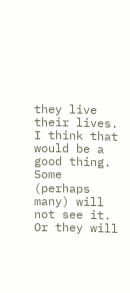they live their lives. I think that would be a good thing. Some
(perhaps many) will not see it. Or they will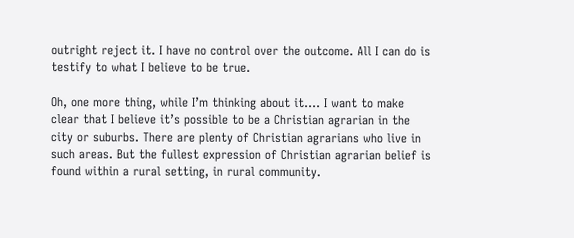outright reject it. I have no control over the outcome. All I can do is testify to what I believe to be true.

Oh, one more thing, while I’m thinking about it.... I want to make clear that I believe it’s possible to be a Christian agrarian in the city or suburbs. There are plenty of Christian agrarians who live in such areas. But the fullest expression of Christian agrarian belief is found within a rural setting, in rural community.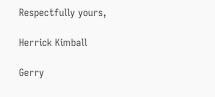Respectfully yours,

Herrick Kimball

Gerry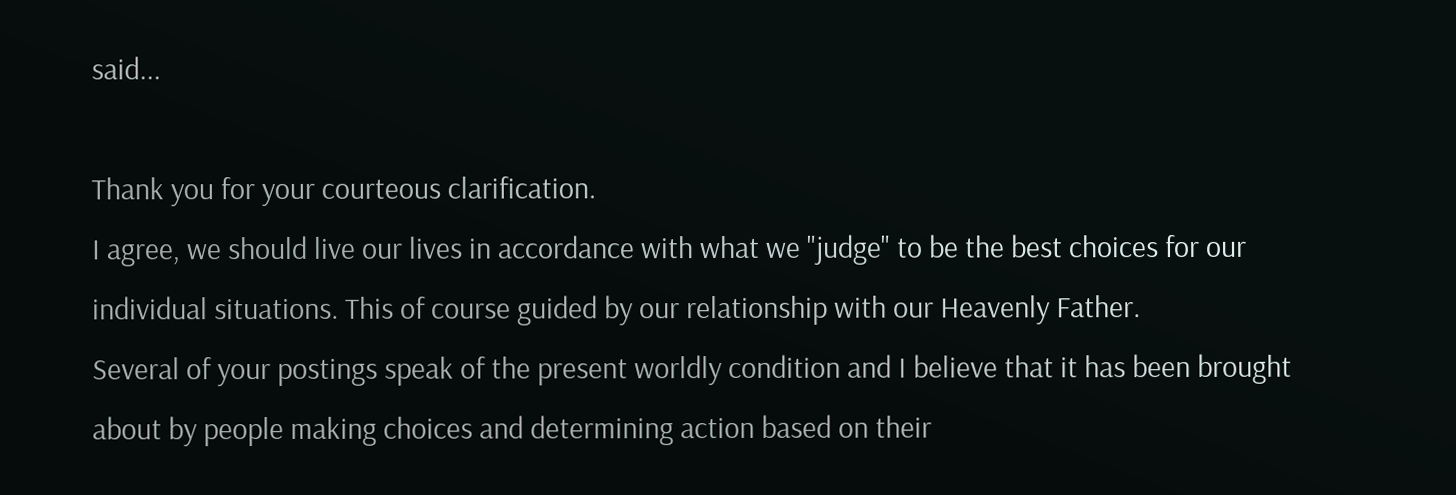said...

Thank you for your courteous clarification.
I agree, we should live our lives in accordance with what we "judge" to be the best choices for our individual situations. This of course guided by our relationship with our Heavenly Father.
Several of your postings speak of the present worldly condition and I believe that it has been brought about by people making choices and determining action based on their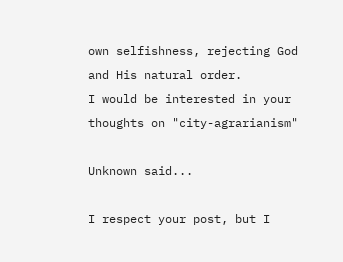own selfishness, rejecting God and His natural order.
I would be interested in your thoughts on "city-agrarianism"

Unknown said...

I respect your post, but I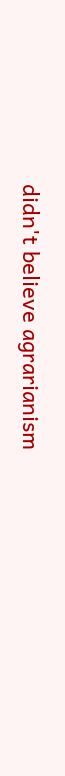didn't believe agrarianism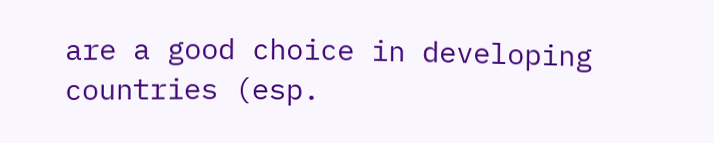are a good choice in developing countries (esp.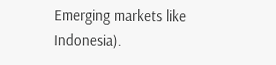Emerging markets like Indonesia).